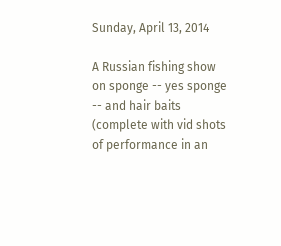Sunday, April 13, 2014

A Russian fishing show on sponge -- yes sponge -- and hair baits (complete with vid shots of performance in an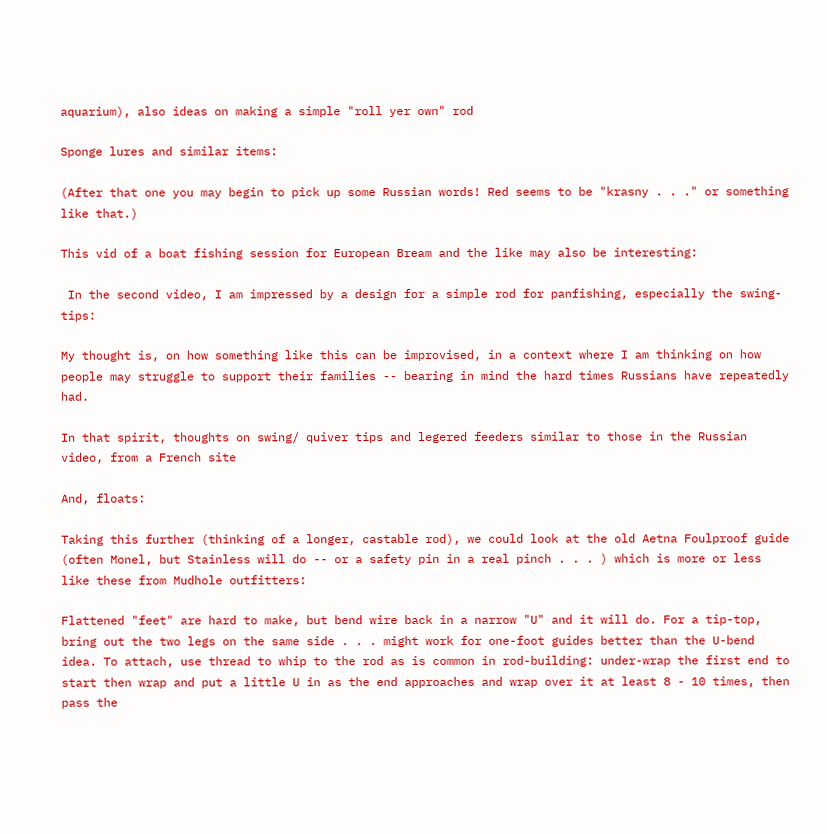aquarium), also ideas on making a simple "roll yer own" rod

Sponge lures and similar items:

(After that one you may begin to pick up some Russian words! Red seems to be "krasny . . ." or something like that.)

This vid of a boat fishing session for European Bream and the like may also be interesting:

 In the second video, I am impressed by a design for a simple rod for panfishing, especially the swing-tips:

My thought is, on how something like this can be improvised, in a context where I am thinking on how people may struggle to support their families -- bearing in mind the hard times Russians have repeatedly had.

In that spirit, thoughts on swing/ quiver tips and legered feeders similar to those in the Russian video, from a French site

And, floats:

Taking this further (thinking of a longer, castable rod), we could look at the old Aetna Foulproof guide (often Monel, but Stainless will do -- or a safety pin in a real pinch . . . ) which is more or less like these from Mudhole outfitters:

Flattened "feet" are hard to make, but bend wire back in a narrow "U" and it will do. For a tip-top, bring out the two legs on the same side . . . might work for one-foot guides better than the U-bend idea. To attach, use thread to whip to the rod as is common in rod-building: under-wrap the first end to start then wrap and put a little U in as the end approaches and wrap over it at least 8 - 10 times, then pass the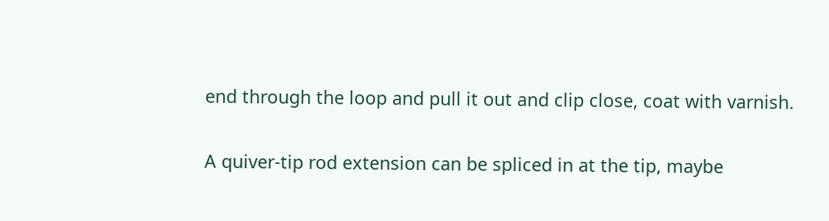end through the loop and pull it out and clip close, coat with varnish.

A quiver-tip rod extension can be spliced in at the tip, maybe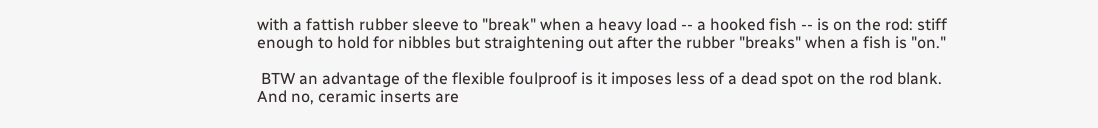with a fattish rubber sleeve to "break" when a heavy load -- a hooked fish -- is on the rod: stiff enough to hold for nibbles but straightening out after the rubber "breaks" when a fish is "on."

 BTW an advantage of the flexible foulproof is it imposes less of a dead spot on the rod blank. And no, ceramic inserts are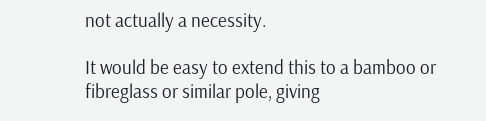not actually a necessity.

It would be easy to extend this to a bamboo or fibreglass or similar pole, giving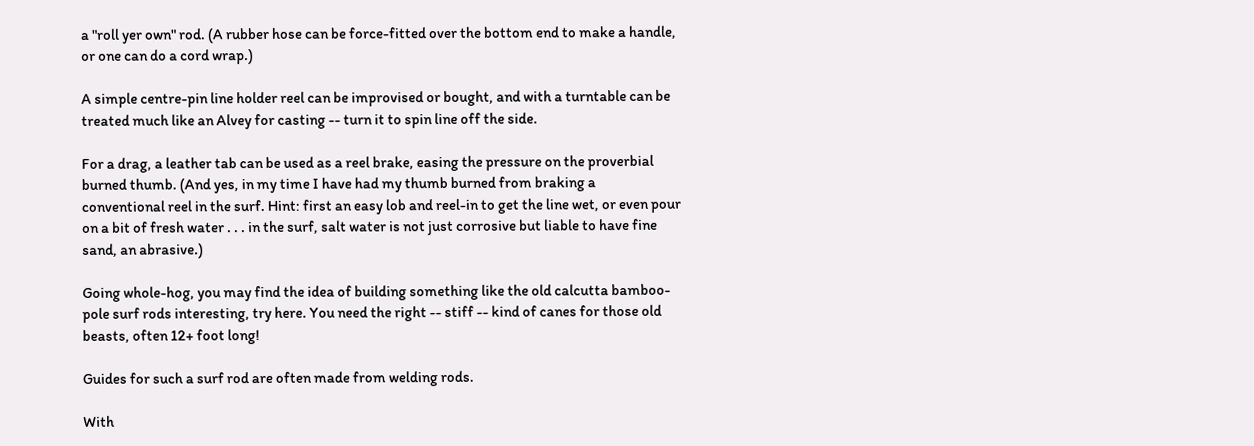a "roll yer own" rod. (A rubber hose can be force-fitted over the bottom end to make a handle, or one can do a cord wrap.)

A simple centre-pin line holder reel can be improvised or bought, and with a turntable can be treated much like an Alvey for casting -- turn it to spin line off the side.

For a drag, a leather tab can be used as a reel brake, easing the pressure on the proverbial burned thumb. (And yes, in my time I have had my thumb burned from braking a conventional reel in the surf. Hint: first an easy lob and reel-in to get the line wet, or even pour on a bit of fresh water . . . in the surf, salt water is not just corrosive but liable to have fine sand, an abrasive.)

Going whole-hog, you may find the idea of building something like the old calcutta bamboo-pole surf rods interesting, try here. You need the right -- stiff -- kind of canes for those old beasts, often 12+ foot long!

Guides for such a surf rod are often made from welding rods.

With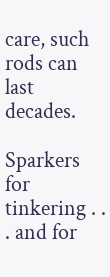care, such rods can last decades.

Sparkers for tinkering . . . and for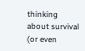thinking about survival (or even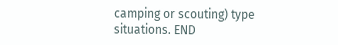camping or scouting) type situations. END